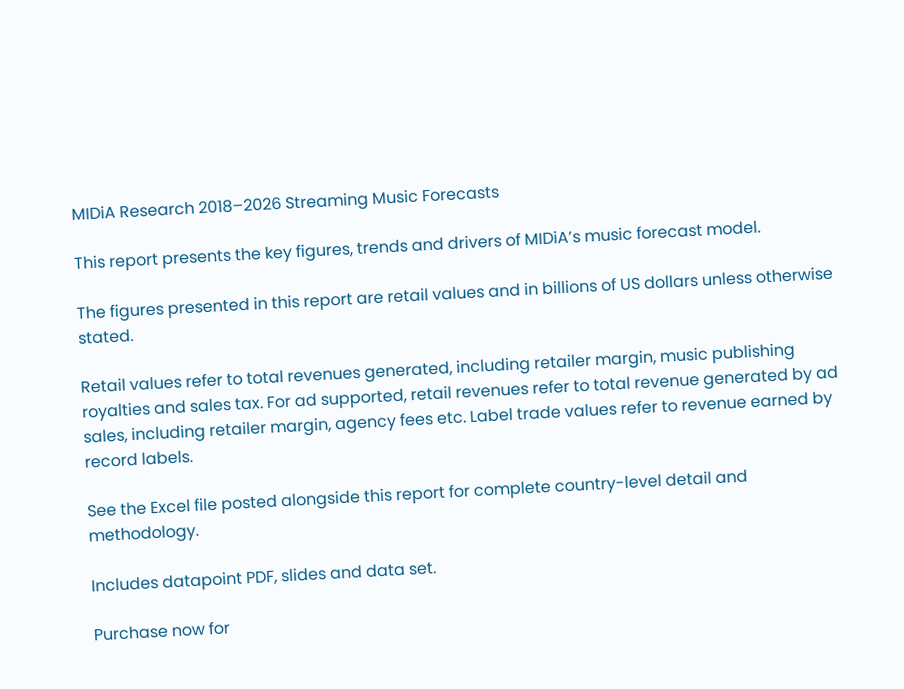MIDiA Research 2018–2026 Streaming Music Forecasts

This report presents the key figures, trends and drivers of MIDiA’s music forecast model.

The figures presented in this report are retail values and in billions of US dollars unless otherwise stated.

Retail values refer to total revenues generated, including retailer margin, music publishing royalties and sales tax. For ad supported, retail revenues refer to total revenue generated by ad sales, including retailer margin, agency fees etc. Label trade values refer to revenue earned by record labels.

See the Excel file posted alongside this report for complete country-level detail and methodology.

Includes datapoint PDF, slides and data set.

Purchase now for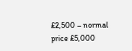£2,500 – normal price £5,000